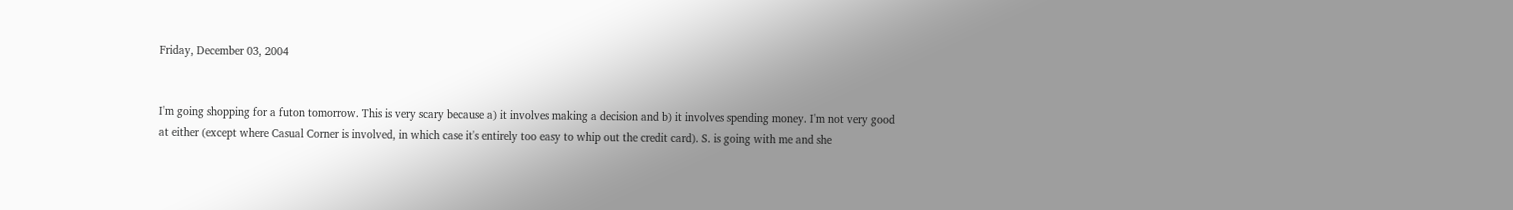Friday, December 03, 2004


I'm going shopping for a futon tomorrow. This is very scary because a) it involves making a decision and b) it involves spending money. I'm not very good at either (except where Casual Corner is involved, in which case it's entirely too easy to whip out the credit card). S. is going with me and she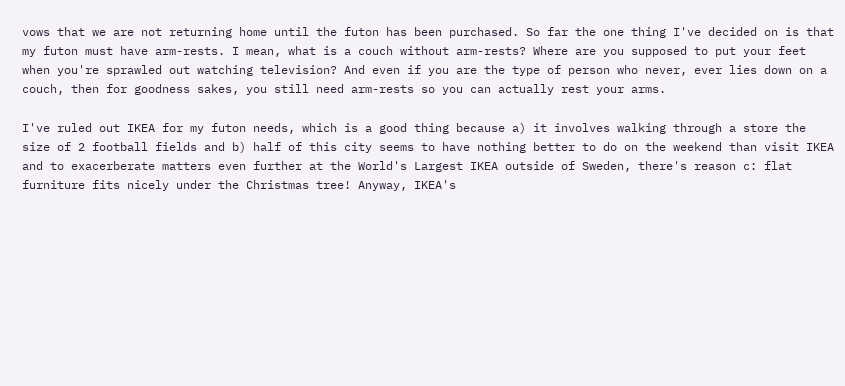vows that we are not returning home until the futon has been purchased. So far the one thing I've decided on is that my futon must have arm-rests. I mean, what is a couch without arm-rests? Where are you supposed to put your feet when you're sprawled out watching television? And even if you are the type of person who never, ever lies down on a couch, then for goodness sakes, you still need arm-rests so you can actually rest your arms.

I've ruled out IKEA for my futon needs, which is a good thing because a) it involves walking through a store the size of 2 football fields and b) half of this city seems to have nothing better to do on the weekend than visit IKEA and to exacerberate matters even further at the World's Largest IKEA outside of Sweden, there's reason c: flat furniture fits nicely under the Christmas tree! Anyway, IKEA's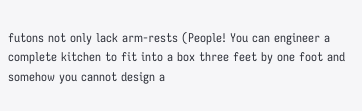futons not only lack arm-rests (People! You can engineer a complete kitchen to fit into a box three feet by one foot and somehow you cannot design a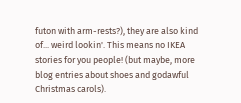futon with arm-rests?), they are also kind of... weird lookin'. This means no IKEA stories for you people! (but maybe, more blog entries about shoes and godawful Christmas carols).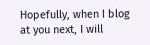Hopefully, when I blog at you next, I will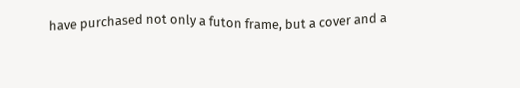have purchased not only a futon frame, but a cover and a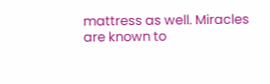mattress as well. Miracles are known to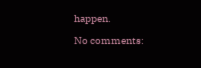happen.

No comments: